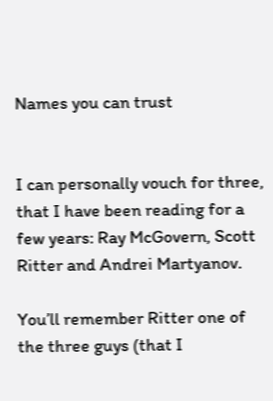Names you can trust


I can personally vouch for three, that I have been reading for a few years: Ray McGovern, Scott Ritter and Andrei Martyanov.

You’ll remember Ritter one of the three guys (that I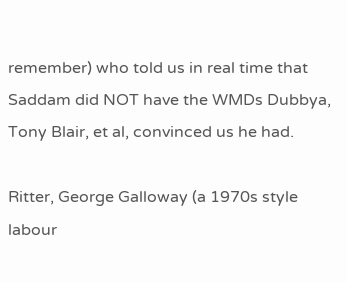remember) who told us in real time that Saddam did NOT have the WMDs Dubbya, Tony Blair, et al, convinced us he had.

Ritter, George Galloway (a 1970s style labour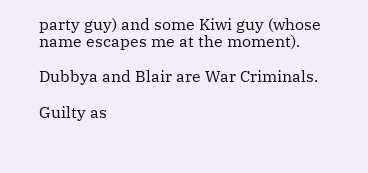party guy) and some Kiwi guy (whose name escapes me at the moment).

Dubbya and Blair are War Criminals.

Guilty as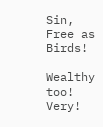Sin, Free as Birds!

Wealthy too! Very!